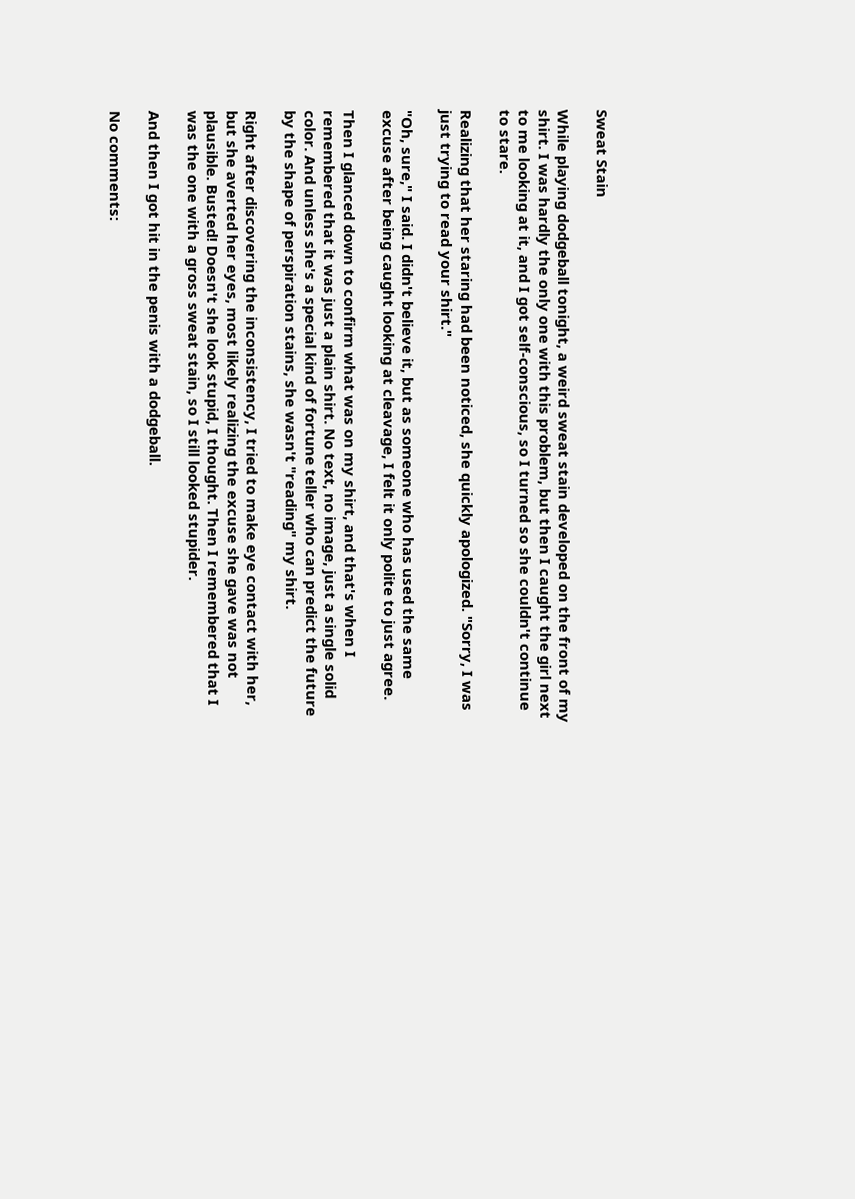Sweat Stain

While playing dodgeball tonight, a weird sweat stain developed on the front of my shirt. I was hardly the only one with this problem, but then I caught the girl next to me looking at it, and I got self-conscious, so I turned so she couldn't continue to stare.

Realizing that her staring had been noticed, she quickly apologized. "Sorry, I was just trying to read your shirt."

"Oh, sure," I said. I didn't believe it, but as someone who has used the same excuse after being caught looking at cleavage, I felt it only polite to just agree.

Then I glanced down to confirm what was on my shirt, and that's when I remembered that it was just a plain shirt. No text, no image, just a single solid color. And unless she's a special kind of fortune teller who can predict the future by the shape of perspiration stains, she wasn't "reading" my shirt.

Right after discovering the inconsistency, I tried to make eye contact with her, but she averted her eyes, most likely realizing the excuse she gave was not plausible. Busted! Doesn't she look stupid, I thought. Then I remembered that I was the one with a gross sweat stain, so I still looked stupider.

And then I got hit in the penis with a dodgeball.

No comments: